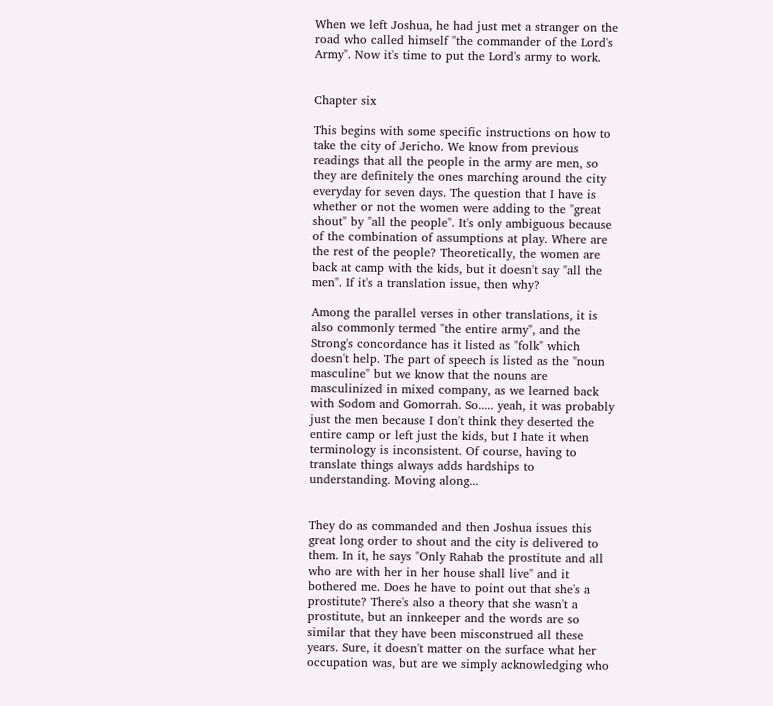When we left Joshua, he had just met a stranger on the road who called himself "the commander of the Lord's Army". Now it's time to put the Lord's army to work.


Chapter six

This begins with some specific instructions on how to take the city of Jericho. We know from previous readings that all the people in the army are men, so they are definitely the ones marching around the city everyday for seven days. The question that I have is whether or not the women were adding to the "great shout" by "all the people". It's only ambiguous because of the combination of assumptions at play. Where are the rest of the people? Theoretically, the women are back at camp with the kids, but it doesn't say "all the men". If it's a translation issue, then why?

Among the parallel verses in other translations, it is also commonly termed "the entire army", and the Strong's concordance has it listed as "folk" which doesn't help. The part of speech is listed as the "noun masculine" but we know that the nouns are masculinized in mixed company, as we learned back with Sodom and Gomorrah. So..... yeah, it was probably just the men because I don't think they deserted the entire camp or left just the kids, but I hate it when terminology is inconsistent. Of course, having to translate things always adds hardships to understanding. Moving along...


They do as commanded and then Joshua issues this great long order to shout and the city is delivered to them. In it, he says "Only Rahab the prostitute and all who are with her in her house shall live" and it bothered me. Does he have to point out that she's a prostitute? There's also a theory that she wasn't a prostitute, but an innkeeper and the words are so similar that they have been misconstrued all these years. Sure, it doesn't matter on the surface what her occupation was, but are we simply acknowledging who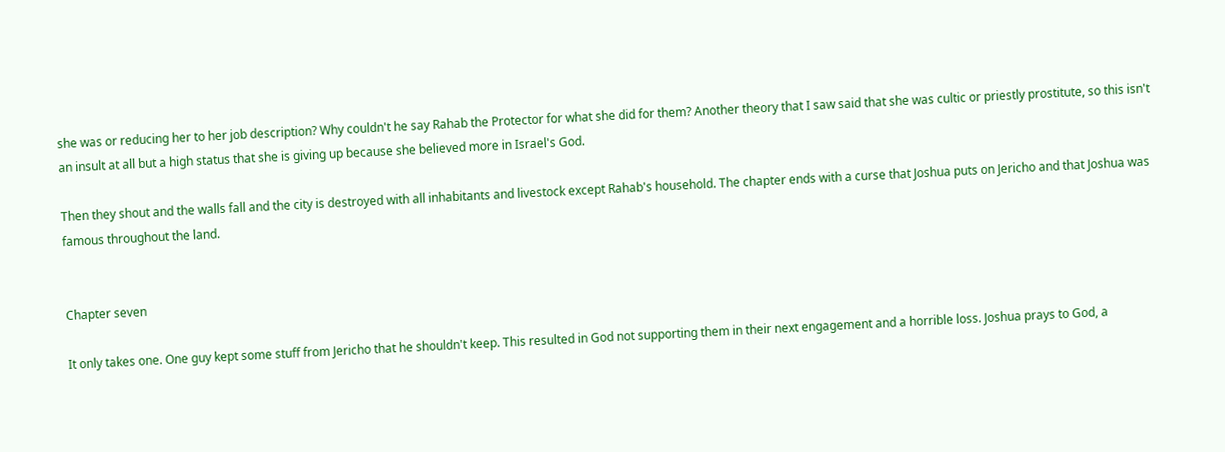she was or reducing her to her job description? Why couldn't he say Rahab the Protector for what she did for them? Another theory that I saw said that she was cultic or priestly prostitute, so this isn't an insult at all but a high status that she is giving up because she believed more in Israel's God.

Then they shout and the walls fall and the city is destroyed with all inhabitants and livestock except Rahab's household. The chapter ends with a curse that Joshua puts on Jericho and that Joshua was famous throughout the land.


Chapter seven

It only takes one. One guy kept some stuff from Jericho that he shouldn't keep. This resulted in God not supporting them in their next engagement and a horrible loss. Joshua prays to God, a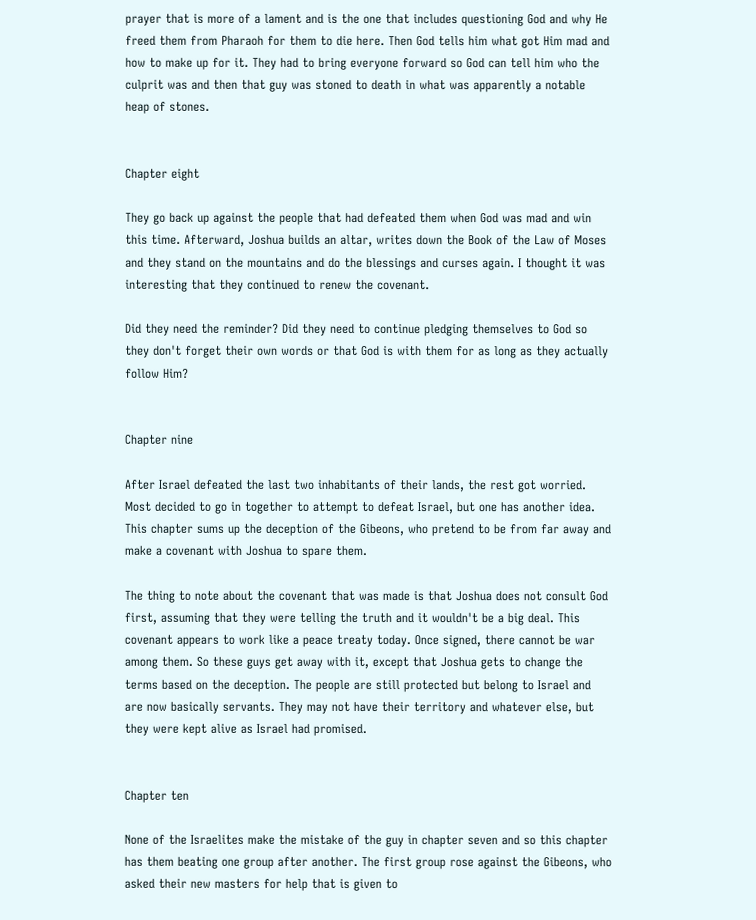prayer that is more of a lament and is the one that includes questioning God and why He freed them from Pharaoh for them to die here. Then God tells him what got Him mad and how to make up for it. They had to bring everyone forward so God can tell him who the culprit was and then that guy was stoned to death in what was apparently a notable heap of stones.


Chapter eight

They go back up against the people that had defeated them when God was mad and win this time. Afterward, Joshua builds an altar, writes down the Book of the Law of Moses and they stand on the mountains and do the blessings and curses again. I thought it was interesting that they continued to renew the covenant.

Did they need the reminder? Did they need to continue pledging themselves to God so they don't forget their own words or that God is with them for as long as they actually follow Him?


Chapter nine

After Israel defeated the last two inhabitants of their lands, the rest got worried. Most decided to go in together to attempt to defeat Israel, but one has another idea. This chapter sums up the deception of the Gibeons, who pretend to be from far away and make a covenant with Joshua to spare them.

The thing to note about the covenant that was made is that Joshua does not consult God first, assuming that they were telling the truth and it wouldn't be a big deal. This covenant appears to work like a peace treaty today. Once signed, there cannot be war among them. So these guys get away with it, except that Joshua gets to change the terms based on the deception. The people are still protected but belong to Israel and are now basically servants. They may not have their territory and whatever else, but they were kept alive as Israel had promised.


Chapter ten

None of the Israelites make the mistake of the guy in chapter seven and so this chapter has them beating one group after another. The first group rose against the Gibeons, who asked their new masters for help that is given to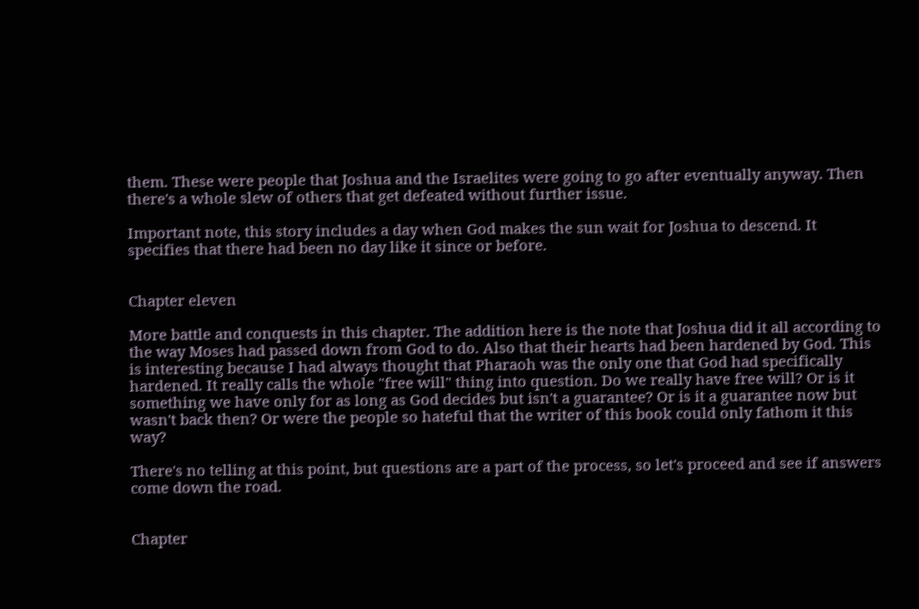them. These were people that Joshua and the Israelites were going to go after eventually anyway. Then there's a whole slew of others that get defeated without further issue.

Important note, this story includes a day when God makes the sun wait for Joshua to descend. It specifies that there had been no day like it since or before.


Chapter eleven

More battle and conquests in this chapter. The addition here is the note that Joshua did it all according to the way Moses had passed down from God to do. Also that their hearts had been hardened by God. This is interesting because I had always thought that Pharaoh was the only one that God had specifically hardened. It really calls the whole "free will" thing into question. Do we really have free will? Or is it something we have only for as long as God decides but isn't a guarantee? Or is it a guarantee now but wasn't back then? Or were the people so hateful that the writer of this book could only fathom it this way?

There's no telling at this point, but questions are a part of the process, so let's proceed and see if answers come down the road.


Chapter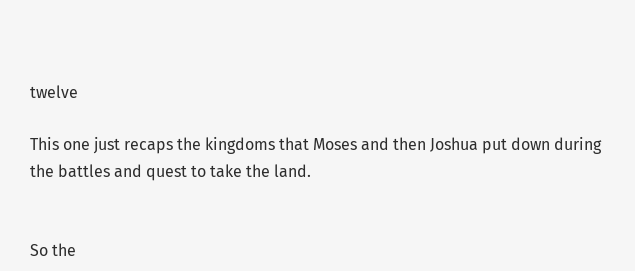twelve

This one just recaps the kingdoms that Moses and then Joshua put down during the battles and quest to take the land.


So the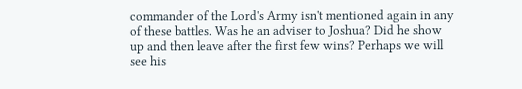commander of the Lord's Army isn't mentioned again in any of these battles. Was he an adviser to Joshua? Did he show up and then leave after the first few wins? Perhaps we will see his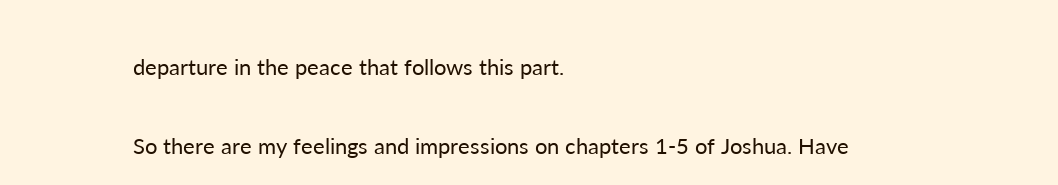departure in the peace that follows this part.


So there are my feelings and impressions on chapters 1-5 of Joshua. Have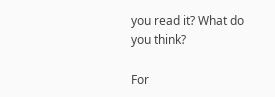you read it? What do you think?

For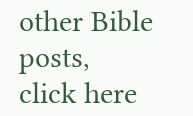other Bible posts, click here